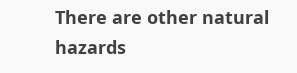There are other natural hazards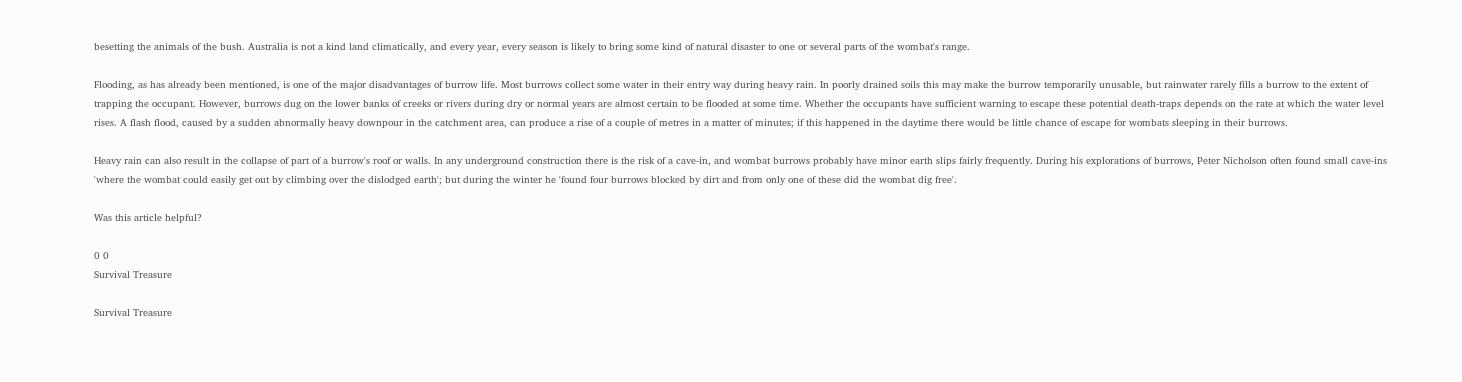besetting the animals of the bush. Australia is not a kind land climatically, and every year, every season is likely to bring some kind of natural disaster to one or several parts of the wombat's range.

Flooding, as has already been mentioned, is one of the major disadvantages of burrow life. Most burrows collect some water in their entry way during heavy rain. In poorly drained soils this may make the burrow temporarily unusable, but rainwater rarely fills a burrow to the extent of trapping the occupant. However, burrows dug on the lower banks of creeks or rivers during dry or normal years are almost certain to be flooded at some time. Whether the occupants have sufficient warning to escape these potential death-traps depends on the rate at which the water level rises. A flash flood, caused by a sudden abnormally heavy downpour in the catchment area, can produce a rise of a couple of metres in a matter of minutes; if this happened in the daytime there would be little chance of escape for wombats sleeping in their burrows.

Heavy rain can also result in the collapse of part of a burrow's roof or walls. In any underground construction there is the risk of a cave-in, and wombat burrows probably have minor earth slips fairly frequently. During his explorations of burrows, Peter Nicholson often found small cave-ins 'where the wombat could easily get out by climbing over the dislodged earth'; but during the winter he 'found four burrows blocked by dirt and from only one of these did the wombat dig free'.

Was this article helpful?

0 0
Survival Treasure

Survival Treasure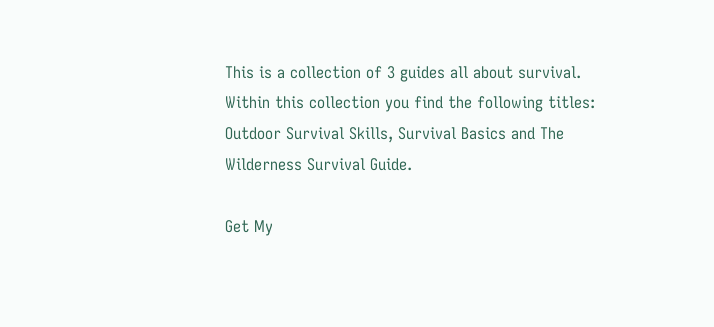This is a collection of 3 guides all about survival. Within this collection you find the following titles: Outdoor Survival Skills, Survival Basics and The Wilderness Survival Guide.

Get My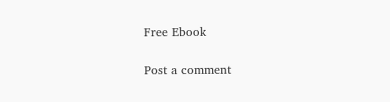Free Ebook

Post a comment